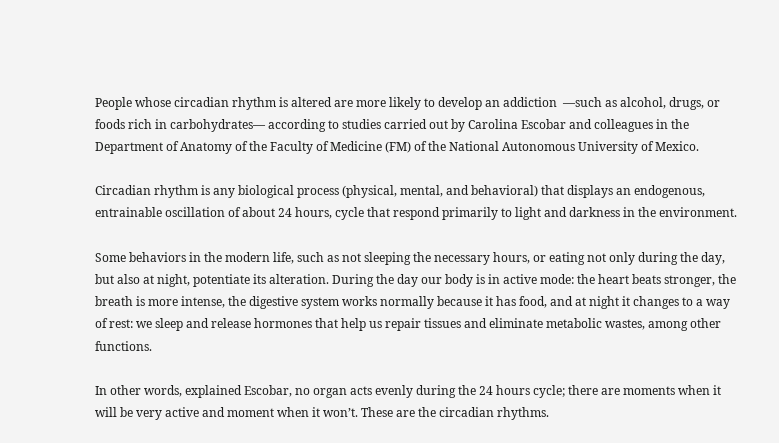People whose circadian rhythm is altered are more likely to develop an addiction  —such as alcohol, drugs, or foods rich in carbohydrates— according to studies carried out by Carolina Escobar and colleagues in the Department of Anatomy of the Faculty of Medicine (FM) of the National Autonomous University of Mexico.

Circadian rhythm is any biological process (physical, mental, and behavioral) that displays an endogenous, entrainable oscillation of about 24 hours, cycle that respond primarily to light and darkness in the environment.

Some behaviors in the modern life, such as not sleeping the necessary hours, or eating not only during the day, but also at night, potentiate its alteration. During the day our body is in active mode: the heart beats stronger, the breath is more intense, the digestive system works normally because it has food, and at night it changes to a way of rest: we sleep and release hormones that help us repair tissues and eliminate metabolic wastes, among other functions.

In other words, explained Escobar, no organ acts evenly during the 24 hours cycle; there are moments when it will be very active and moment when it won’t. These are the circadian rhythms.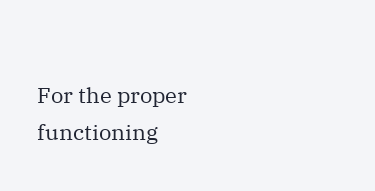For the proper functioning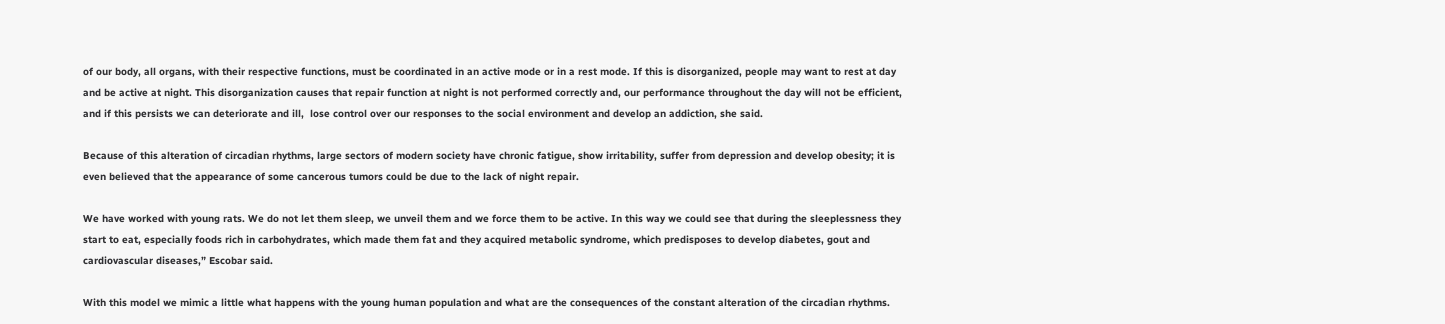of our body, all organs, with their respective functions, must be coordinated in an active mode or in a rest mode. If this is disorganized, people may want to rest at day and be active at night. This disorganization causes that repair function at night is not performed correctly and, our performance throughout the day will not be efficient, and if this persists we can deteriorate and ill,  lose control over our responses to the social environment and develop an addiction, she said.

Because of this alteration of circadian rhythms, large sectors of modern society have chronic fatigue, show irritability, suffer from depression and develop obesity; it is even believed that the appearance of some cancerous tumors could be due to the lack of night repair.

We have worked with young rats. We do not let them sleep, we unveil them and we force them to be active. In this way we could see that during the sleeplessness they start to eat, especially foods rich in carbohydrates, which made them fat and they acquired metabolic syndrome, which predisposes to develop diabetes, gout and cardiovascular diseases,” Escobar said.

With this model we mimic a little what happens with the young human population and what are the consequences of the constant alteration of the circadian rhythms.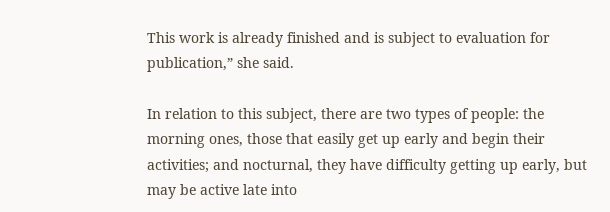This work is already finished and is subject to evaluation for publication,” she said.

In relation to this subject, there are two types of people: the morning ones, those that easily get up early and begin their activities; and nocturnal, they have difficulty getting up early, but may be active late into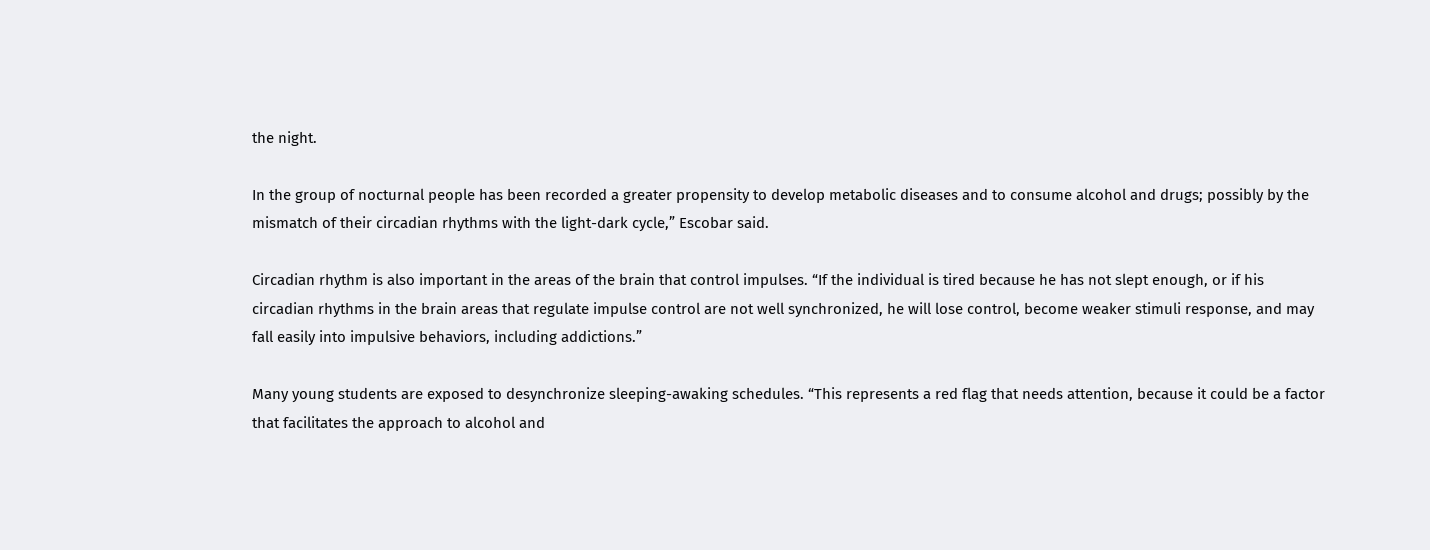the night.

In the group of nocturnal people has been recorded a greater propensity to develop metabolic diseases and to consume alcohol and drugs; possibly by the mismatch of their circadian rhythms with the light-dark cycle,” Escobar said.

Circadian rhythm is also important in the areas of the brain that control impulses. “If the individual is tired because he has not slept enough, or if his circadian rhythms in the brain areas that regulate impulse control are not well synchronized, he will lose control, become weaker stimuli response, and may fall easily into impulsive behaviors, including addictions.”

Many young students are exposed to desynchronize sleeping-awaking schedules. “This represents a red flag that needs attention, because it could be a factor that facilitates the approach to alcohol and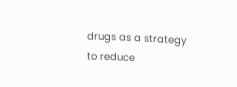drugs as a strategy to reduce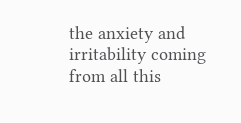the anxiety and irritability coming from all this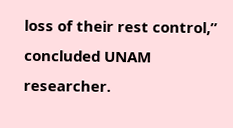loss of their rest control,” concluded UNAM researcher.